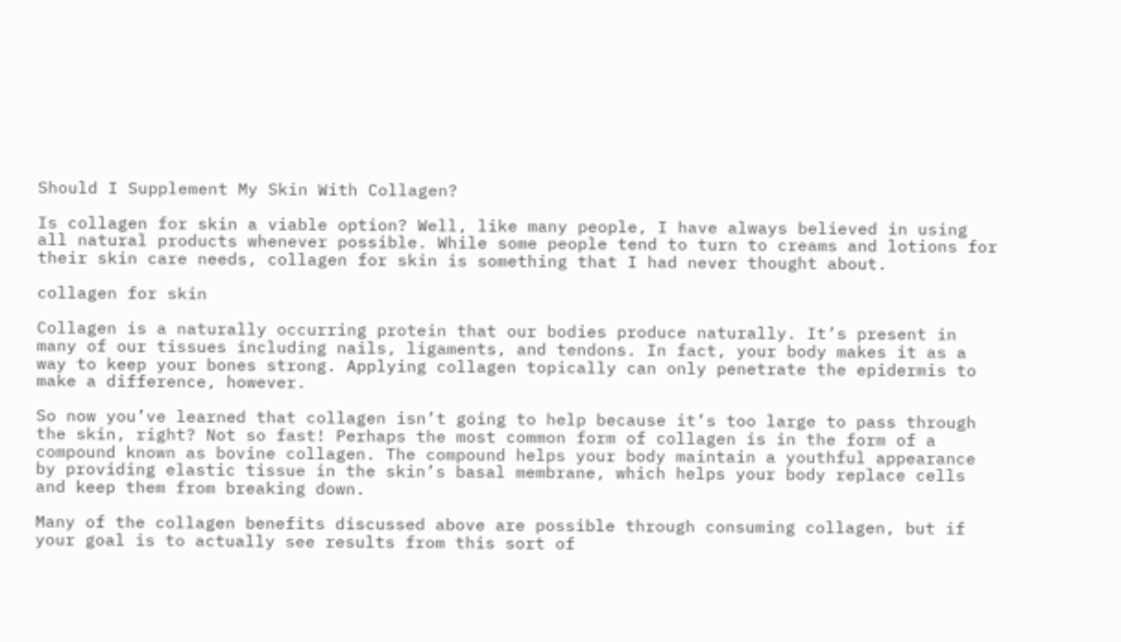Should I Supplement My Skin With Collagen?

Is collagen for skin a viable option? Well, like many people, I have always believed in using all natural products whenever possible. While some people tend to turn to creams and lotions for their skin care needs, collagen for skin is something that I had never thought about.

collagen for skin

Collagen is a naturally occurring protein that our bodies produce naturally. It’s present in many of our tissues including nails, ligaments, and tendons. In fact, your body makes it as a way to keep your bones strong. Applying collagen topically can only penetrate the epidermis to make a difference, however.

So now you’ve learned that collagen isn’t going to help because it’s too large to pass through the skin, right? Not so fast! Perhaps the most common form of collagen is in the form of a compound known as bovine collagen. The compound helps your body maintain a youthful appearance by providing elastic tissue in the skin’s basal membrane, which helps your body replace cells and keep them from breaking down.

Many of the collagen benefits discussed above are possible through consuming collagen, but if your goal is to actually see results from this sort of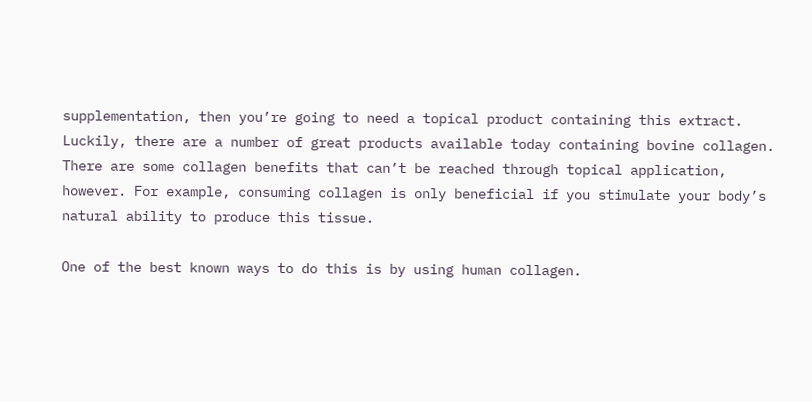supplementation, then you’re going to need a topical product containing this extract. Luckily, there are a number of great products available today containing bovine collagen. There are some collagen benefits that can’t be reached through topical application, however. For example, consuming collagen is only beneficial if you stimulate your body’s natural ability to produce this tissue.

One of the best known ways to do this is by using human collagen.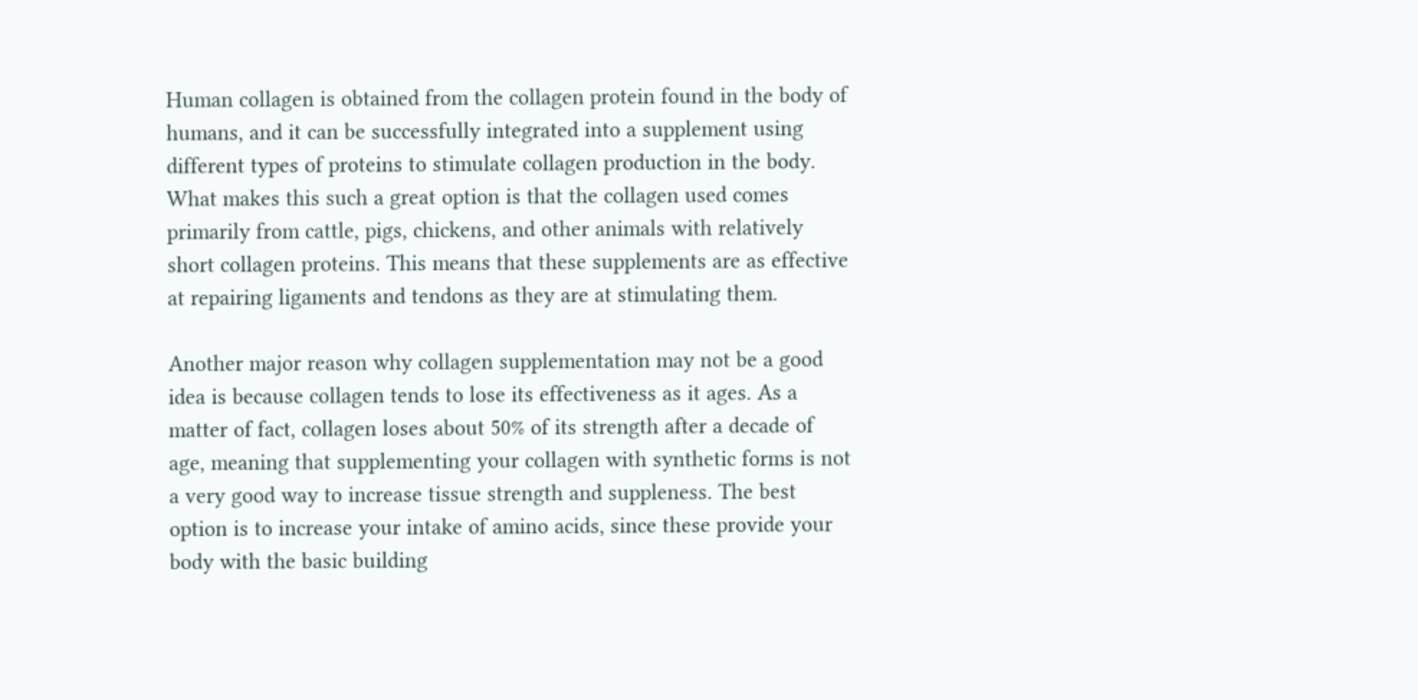Human collagen is obtained from the collagen protein found in the body of humans, and it can be successfully integrated into a supplement using different types of proteins to stimulate collagen production in the body. What makes this such a great option is that the collagen used comes primarily from cattle, pigs, chickens, and other animals with relatively short collagen proteins. This means that these supplements are as effective at repairing ligaments and tendons as they are at stimulating them.

Another major reason why collagen supplementation may not be a good idea is because collagen tends to lose its effectiveness as it ages. As a matter of fact, collagen loses about 50% of its strength after a decade of age, meaning that supplementing your collagen with synthetic forms is not a very good way to increase tissue strength and suppleness. The best option is to increase your intake of amino acids, since these provide your body with the basic building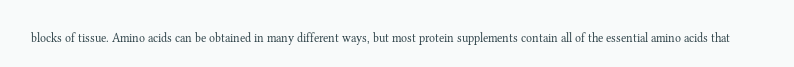blocks of tissue. Amino acids can be obtained in many different ways, but most protein supplements contain all of the essential amino acids that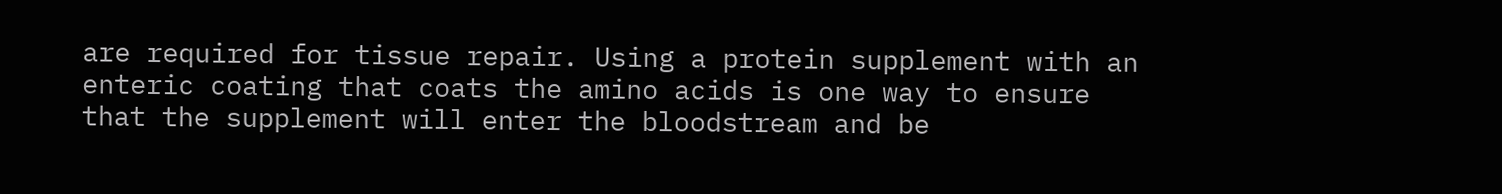are required for tissue repair. Using a protein supplement with an enteric coating that coats the amino acids is one way to ensure that the supplement will enter the bloodstream and be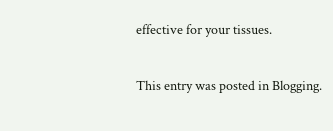effective for your tissues.

This entry was posted in Blogging.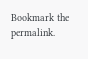Bookmark the permalink.